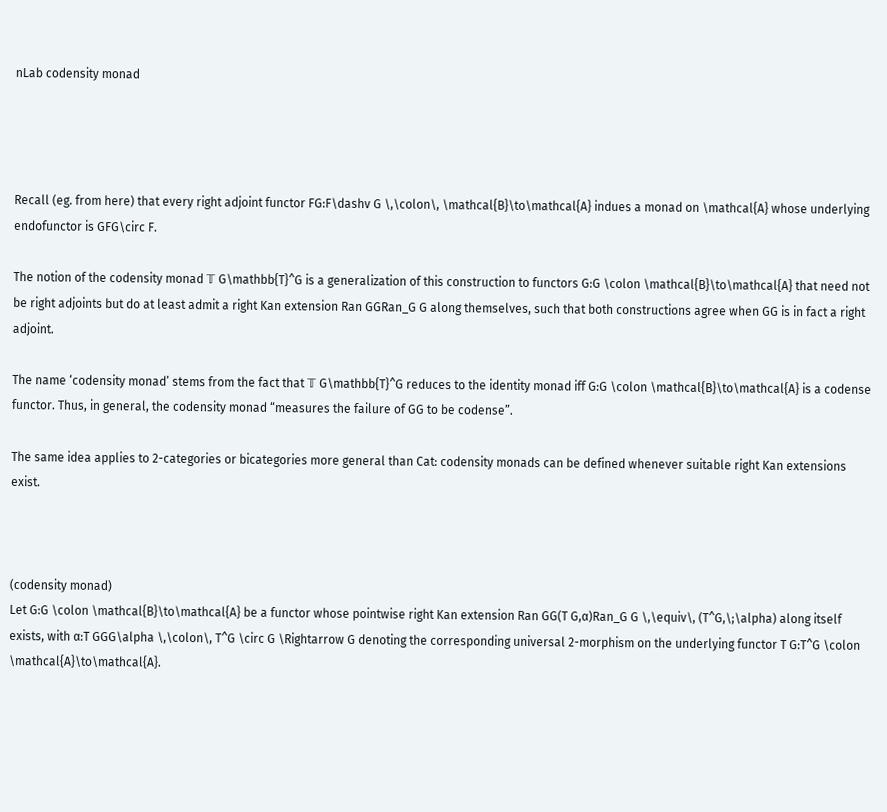nLab codensity monad




Recall (eg. from here) that every right adjoint functor FG:F\dashv G \,\colon\, \mathcal{B}\to\mathcal{A} indues a monad on \mathcal{A} whose underlying endofunctor is GFG\circ F.

The notion of the codensity monad 𝕋 G\mathbb{T}^G is a generalization of this construction to functors G:G \colon \mathcal{B}\to\mathcal{A} that need not be right adjoints but do at least admit a right Kan extension Ran GGRan_G G along themselves, such that both constructions agree when GG is in fact a right adjoint.

The name ‘codensity monad’ stems from the fact that 𝕋 G\mathbb{T}^G reduces to the identity monad iff G:G \colon \mathcal{B}\to\mathcal{A} is a codense functor. Thus, in general, the codensity monad “measures the failure of GG to be codense”.

The same idea applies to 2-categories or bicategories more general than Cat: codensity monads can be defined whenever suitable right Kan extensions exist.



(codensity monad)
Let G:G \colon \mathcal{B}\to\mathcal{A} be a functor whose pointwise right Kan extension Ran GG(T G,α)Ran_G G \,\equiv\, (T^G,\;\alpha) along itself exists, with α:T GGG\alpha \,\colon\, T^G \circ G \Rightarrow G denoting the corresponding universal 2-morphism on the underlying functor T G:T^G \colon \mathcal{A}\to\mathcal{A}.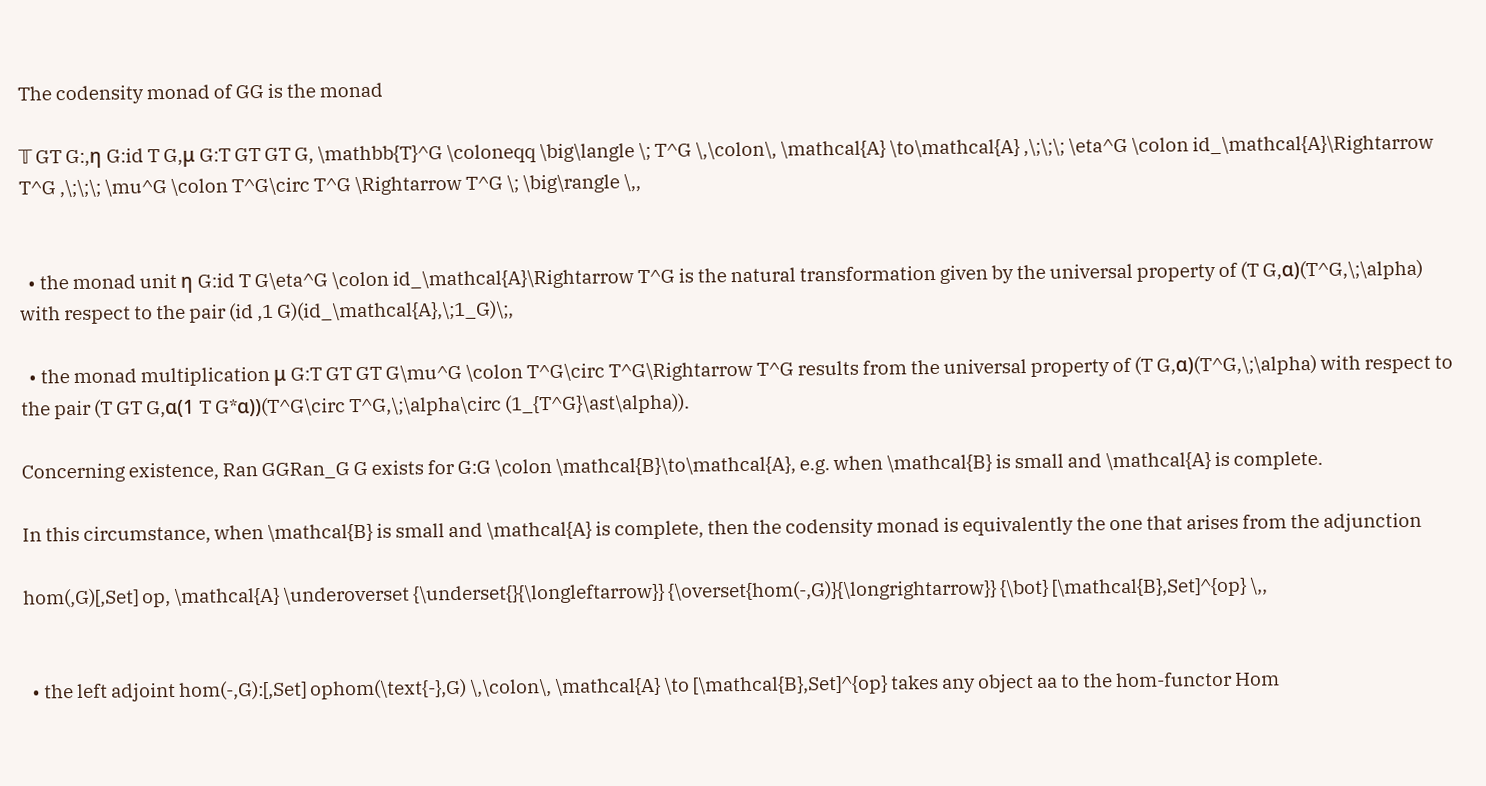The codensity monad of GG is the monad

𝕋 GT G:,η G:id T G,μ G:T GT GT G, \mathbb{T}^G \coloneqq \big\langle \; T^G \,\colon\, \mathcal{A} \to\mathcal{A} ,\;\;\; \eta^G \colon id_\mathcal{A}\Rightarrow T^G ,\;\;\; \mu^G \colon T^G\circ T^G \Rightarrow T^G \; \big\rangle \,,


  • the monad unit η G:id T G\eta^G \colon id_\mathcal{A}\Rightarrow T^G is the natural transformation given by the universal property of (T G,α)(T^G,\;\alpha) with respect to the pair (id ,1 G)(id_\mathcal{A},\;1_G)\;,

  • the monad multiplication μ G:T GT GT G\mu^G \colon T^G\circ T^G\Rightarrow T^G results from the universal property of (T G,α)(T^G,\;\alpha) with respect to the pair (T GT G,α(1 T G*α))(T^G\circ T^G,\;\alpha\circ (1_{T^G}\ast\alpha)).

Concerning existence, Ran GGRan_G G exists for G:G \colon \mathcal{B}\to\mathcal{A}, e.g. when \mathcal{B} is small and \mathcal{A} is complete.

In this circumstance, when \mathcal{B} is small and \mathcal{A} is complete, then the codensity monad is equivalently the one that arises from the adjunction

hom(,G)[,Set] op, \mathcal{A} \underoverset {\underset{}{\longleftarrow}} {\overset{hom(-,G)}{\longrightarrow}} {\bot} [\mathcal{B},Set]^{op} \,,


  • the left adjoint hom(-,G):[,Set] ophom(\text{-},G) \,\colon\, \mathcal{A} \to [\mathcal{B},Set]^{op} takes any object aa to the hom-functor Hom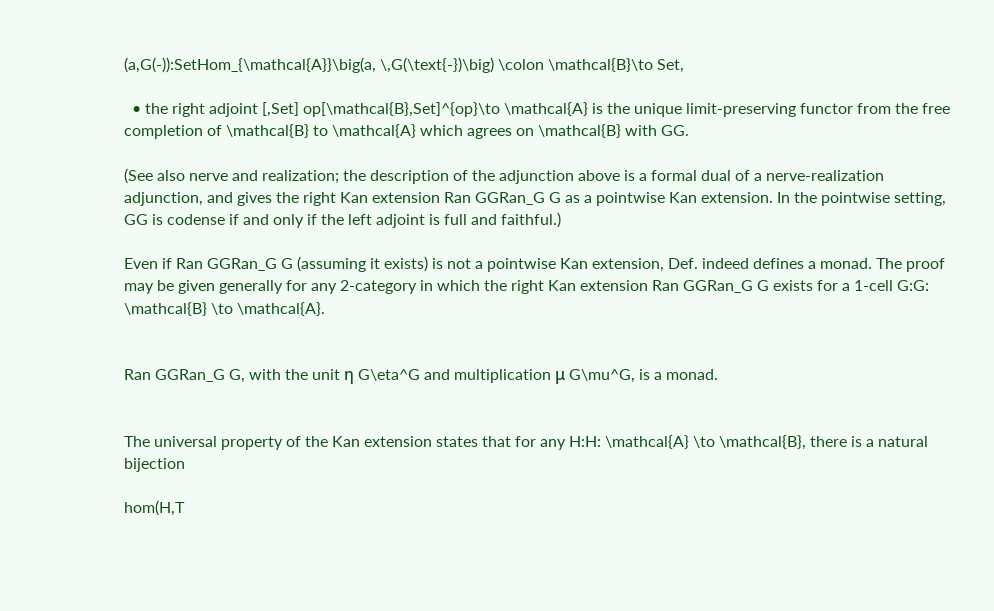(a,G(-)):SetHom_{\mathcal{A}}\big(a, \,G(\text{-})\big) \colon \mathcal{B}\to Set,

  • the right adjoint [,Set] op[\mathcal{B},Set]^{op}\to \mathcal{A} is the unique limit-preserving functor from the free completion of \mathcal{B} to \mathcal{A} which agrees on \mathcal{B} with GG.

(See also nerve and realization; the description of the adjunction above is a formal dual of a nerve-realization adjunction, and gives the right Kan extension Ran GGRan_G G as a pointwise Kan extension. In the pointwise setting, GG is codense if and only if the left adjoint is full and faithful.)

Even if Ran GGRan_G G (assuming it exists) is not a pointwise Kan extension, Def. indeed defines a monad. The proof may be given generally for any 2-category in which the right Kan extension Ran GGRan_G G exists for a 1-cell G:G: \mathcal{B} \to \mathcal{A}.


Ran GGRan_G G, with the unit η G\eta^G and multiplication μ G\mu^G, is a monad.


The universal property of the Kan extension states that for any H:H: \mathcal{A} \to \mathcal{B}, there is a natural bijection

hom(H,T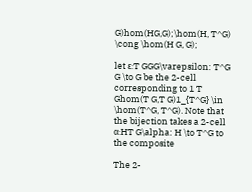G)hom(HG,G);\hom(H, T^G) \cong \hom(H G, G);

let ε:T GGG\varepsilon: T^G G \to G be the 2-cell corresponding to 1 T Ghom(T G,T G)1_{T^G} \in \hom(T^G, T^G). Note that the bijection takes a 2-cell α:HT G\alpha: H \to T^G to the composite

The 2-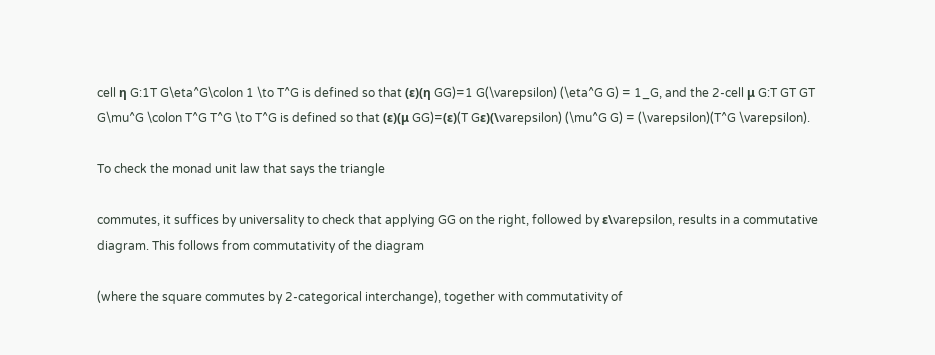cell η G:1T G\eta^G\colon 1 \to T^G is defined so that (ε)(η GG)=1 G(\varepsilon) (\eta^G G) = 1_G, and the 2-cell μ G:T GT GT G\mu^G \colon T^G T^G \to T^G is defined so that (ε)(μ GG)=(ε)(T Gε)(\varepsilon) (\mu^G G) = (\varepsilon)(T^G \varepsilon).

To check the monad unit law that says the triangle

commutes, it suffices by universality to check that applying GG on the right, followed by ε\varepsilon, results in a commutative diagram. This follows from commutativity of the diagram

(where the square commutes by 2-categorical interchange), together with commutativity of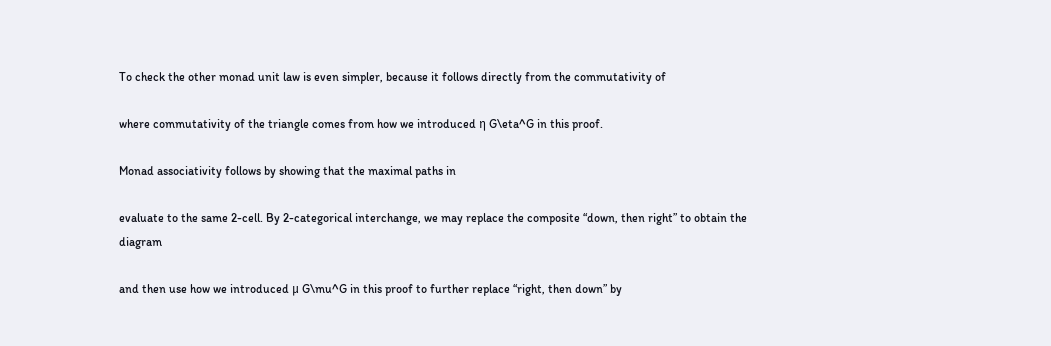To check the other monad unit law is even simpler, because it follows directly from the commutativity of

where commutativity of the triangle comes from how we introduced η G\eta^G in this proof.

Monad associativity follows by showing that the maximal paths in

evaluate to the same 2-cell. By 2-categorical interchange, we may replace the composite “down, then right” to obtain the diagram

and then use how we introduced μ G\mu^G in this proof to further replace “right, then down” by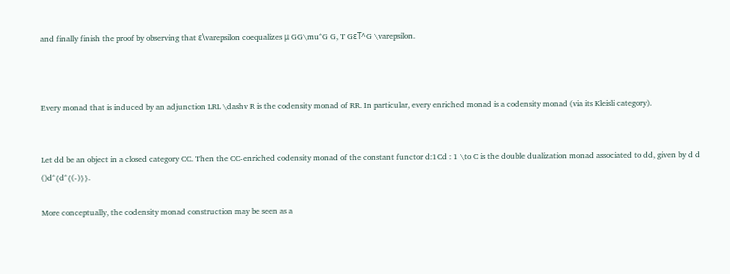and finally finish the proof by observing that ε\varepsilon coequalizes μ GG\mu^G G, T GεT^G \varepsilon.



Every monad that is induced by an adjunction LRL \dashv R is the codensity monad of RR. In particular, every enriched monad is a codensity monad (via its Kleisli category).


Let dd be an object in a closed category CC. Then the CC-enriched codensity monad of the constant functor d:1Cd : 1 \to C is the double dualization monad associated to dd, given by d d ()d^{d^{(-)}}.

More conceptually, the codensity monad construction may be seen as a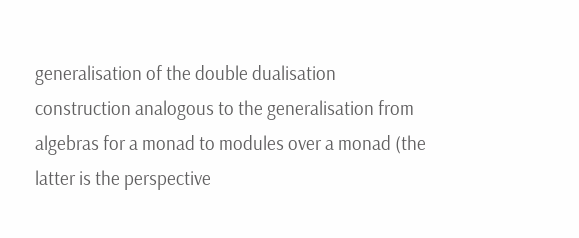generalisation of the double dualisation construction analogous to the generalisation from algebras for a monad to modules over a monad (the latter is the perspective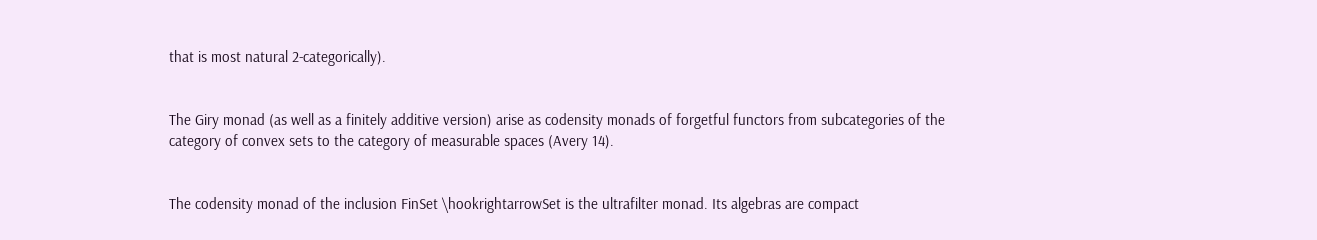that is most natural 2-categorically).


The Giry monad (as well as a finitely additive version) arise as codensity monads of forgetful functors from subcategories of the category of convex sets to the category of measurable spaces (Avery 14).


The codensity monad of the inclusion FinSet \hookrightarrowSet is the ultrafilter monad. Its algebras are compact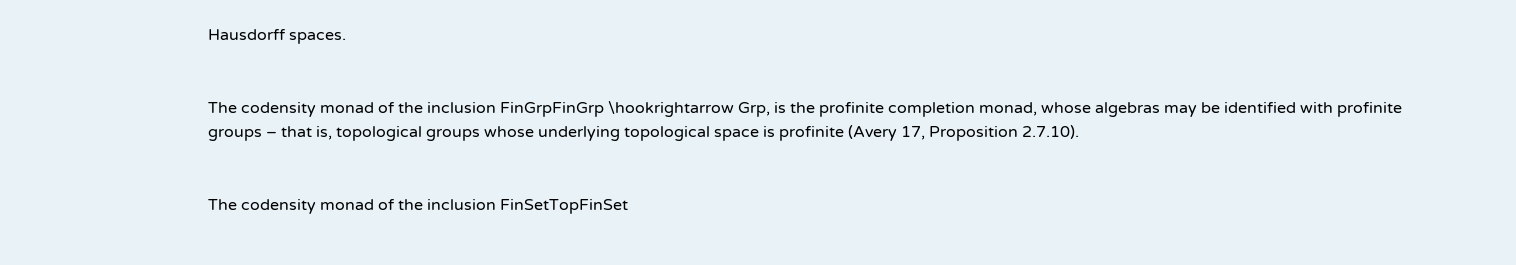Hausdorff spaces.


The codensity monad of the inclusion FinGrpFinGrp \hookrightarrow Grp, is the profinite completion monad, whose algebras may be identified with profinite groups – that is, topological groups whose underlying topological space is profinite (Avery 17, Proposition 2.7.10).


The codensity monad of the inclusion FinSetTopFinSet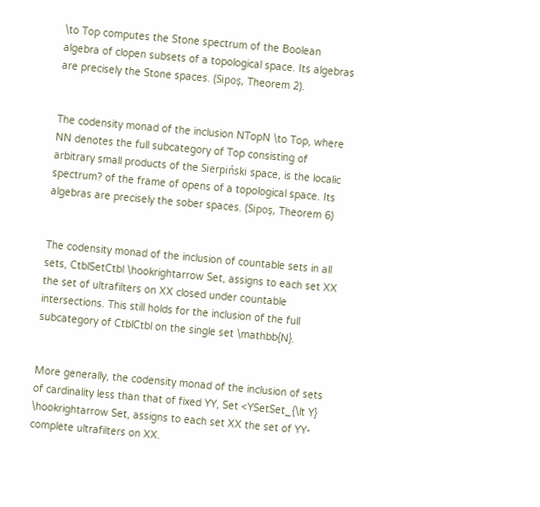\to Top computes the Stone spectrum of the Boolean algebra of clopen subsets of a topological space. Its algebras are precisely the Stone spaces. (Sipoș, Theorem 2).


The codensity monad of the inclusion NTopN \to Top, where NN denotes the full subcategory of Top consisting of arbitrary small products of the Sierpiński space, is the localic spectrum? of the frame of opens of a topological space. Its algebras are precisely the sober spaces. (Sipoș, Theorem 6)


The codensity monad of the inclusion of countable sets in all sets, CtblSetCtbl \hookrightarrow Set, assigns to each set XX the set of ultrafilters on XX closed under countable intersections. This still holds for the inclusion of the full subcategory of CtblCtbl on the single set \mathbb{N}.


More generally, the codensity monad of the inclusion of sets of cardinality less than that of fixed YY, Set <YSetSet_{\lt Y} \hookrightarrow Set, assigns to each set XX the set of YY-complete ultrafilters on XX.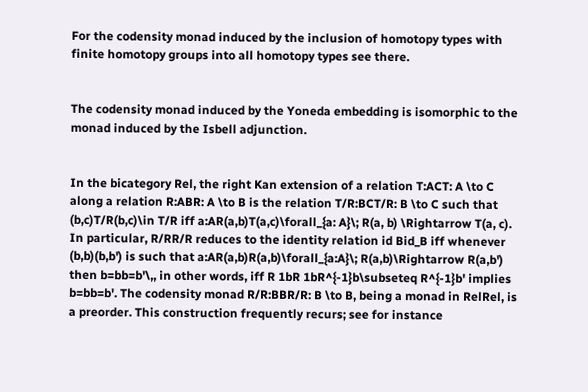For the codensity monad induced by the inclusion of homotopy types with finite homotopy groups into all homotopy types see there.


The codensity monad induced by the Yoneda embedding is isomorphic to the monad induced by the Isbell adjunction.


In the bicategory Rel, the right Kan extension of a relation T:ACT: A \to C along a relation R:ABR: A \to B is the relation T/R:BCT/R: B \to C such that (b,c)T/R(b,c)\in T/R iff a:AR(a,b)T(a,c)\forall_{a: A}\; R(a, b) \Rightarrow T(a, c). In particular, R/RR/R reduces to the identity relation id Bid_B iff whenever (b,b)(b,b') is such that a:AR(a,b)R(a,b)\forall_{a:A}\; R(a,b)\Rightarrow R(a,b') then b=bb=b'\,, in other words, iff R 1bR 1bR^{-1}b\subseteq R^{-1}b' implies b=bb=b'. The codensity monad R/R:BBR/R: B \to B, being a monad in RelRel, is a preorder. This construction frequently recurs; see for instance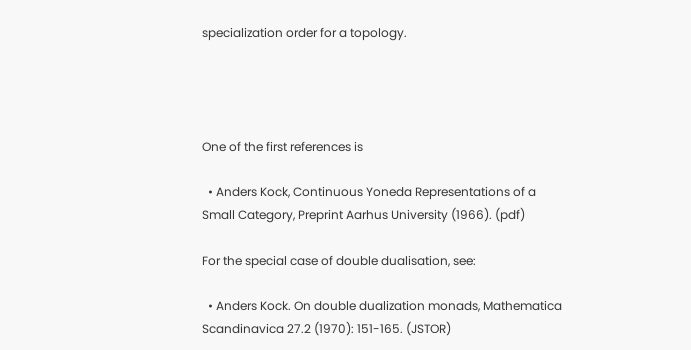specialization order for a topology.




One of the first references is

  • Anders Kock, Continuous Yoneda Representations of a Small Category, Preprint Aarhus University (1966). (pdf)

For the special case of double dualisation, see:

  • Anders Kock. On double dualization monads, Mathematica Scandinavica 27.2 (1970): 151-165. (JSTOR)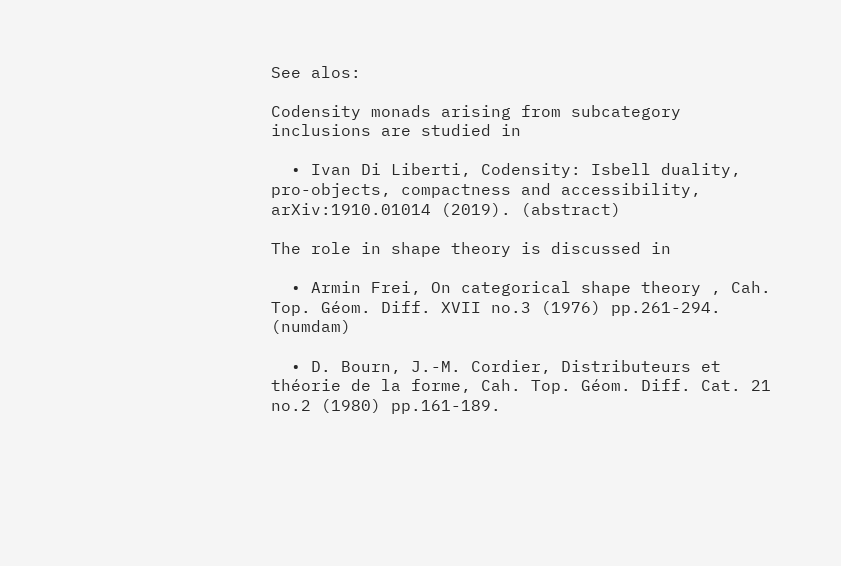See alos:

Codensity monads arising from subcategory inclusions are studied in

  • Ivan Di Liberti, Codensity: Isbell duality, pro-objects, compactness and accessibility, arXiv:1910.01014 (2019). (abstract)

The role in shape theory is discussed in

  • Armin Frei, On categorical shape theory , Cah. Top. Géom. Diff. XVII no.3 (1976) pp.261-294. (numdam)

  • D. Bourn, J.-M. Cordier, Distributeurs et théorie de la forme, Cah. Top. Géom. Diff. Cat. 21 no.2 (1980) pp.161-189.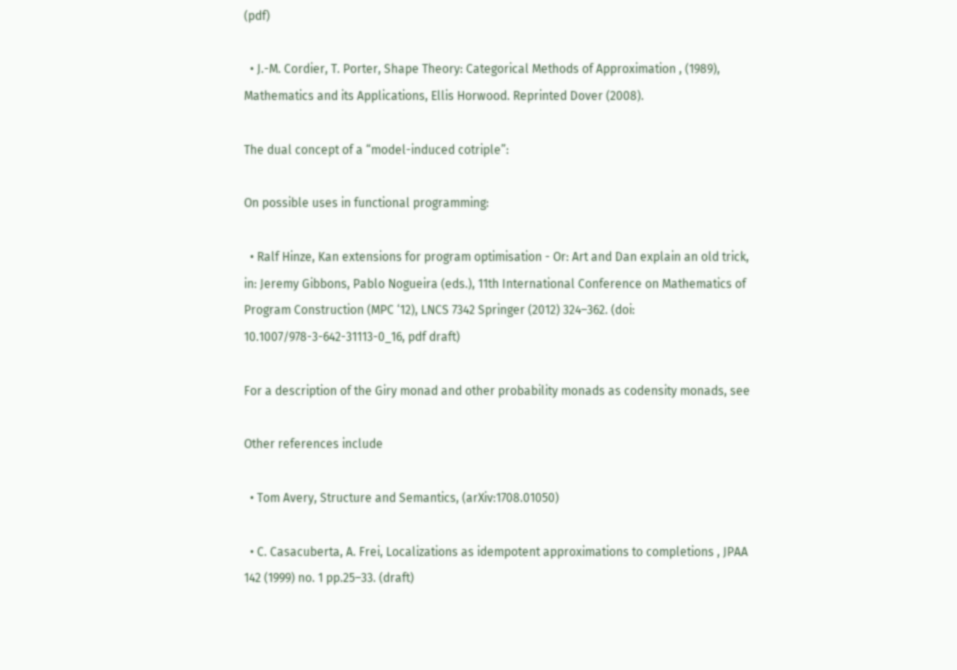(pdf)

  • J.-M. Cordier, T. Porter, Shape Theory: Categorical Methods of Approximation , (1989), Mathematics and its Applications, Ellis Horwood. Reprinted Dover (2008).

The dual concept of a “model-induced cotriple”:

On possible uses in functional programming:

  • Ralf Hinze, Kan extensions for program optimisation - Or: Art and Dan explain an old trick, in: Jeremy Gibbons, Pablo Nogueira (eds.), 11th International Conference on Mathematics of Program Construction (MPC ‘12), LNCS 7342 Springer (2012) 324–362. (doi: 10.1007/978-3-642-31113-0_16, pdf draft)

For a description of the Giry monad and other probability monads as codensity monads, see

Other references include

  • Tom Avery, Structure and Semantics, (arXiv:1708.01050)

  • C. Casacuberta, A. Frei, Localizations as idempotent approximations to completions , JPAA 142 (1999) no. 1 pp.25–33. (draft)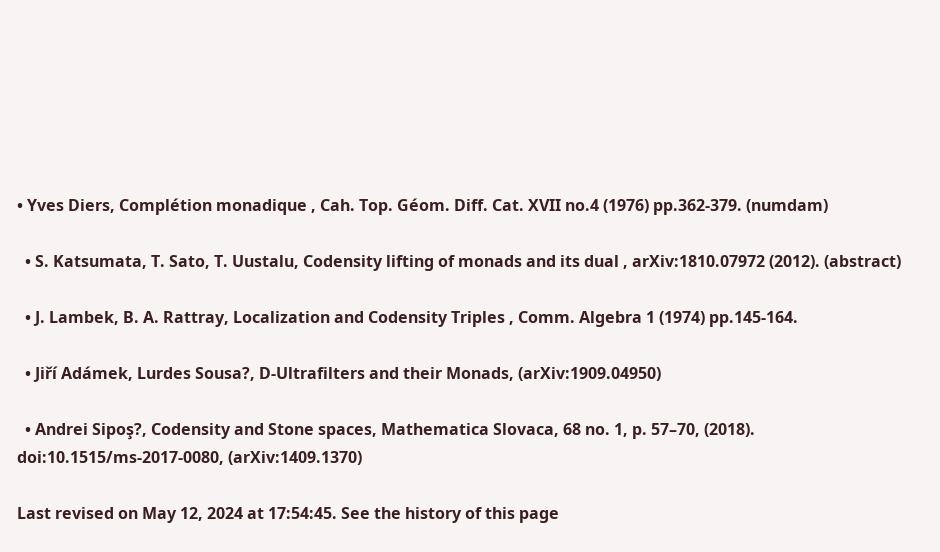• Yves Diers, Complétion monadique , Cah. Top. Géom. Diff. Cat. XVII no.4 (1976) pp.362-379. (numdam)

  • S. Katsumata, T. Sato, T. Uustalu, Codensity lifting of monads and its dual , arXiv:1810.07972 (2012). (abstract)

  • J. Lambek, B. A. Rattray, Localization and Codensity Triples , Comm. Algebra 1 (1974) pp.145-164.

  • Jiří Adámek, Lurdes Sousa?, D-Ultrafilters and their Monads, (arXiv:1909.04950)

  • Andrei Sipoş?, Codensity and Stone spaces, Mathematica Slovaca, 68 no. 1, p. 57–70, (2018). doi:10.1515/ms-2017-0080, (arXiv:1409.1370)

Last revised on May 12, 2024 at 17:54:45. See the history of this page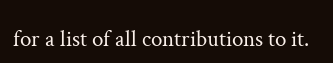for a list of all contributions to it.